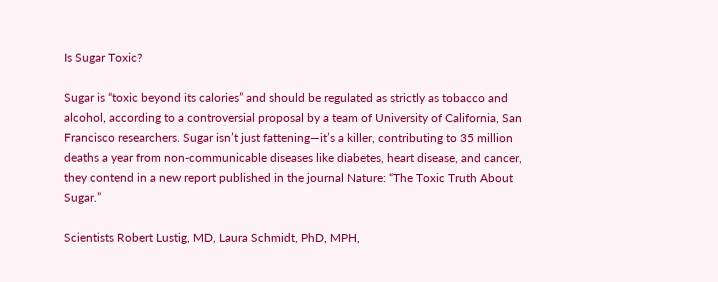Is Sugar Toxic?

Sugar is “toxic beyond its calories” and should be regulated as strictly as tobacco and alcohol, according to a controversial proposal by a team of University of California, San Francisco researchers. Sugar isn’t just fattening—it’s a killer, contributing to 35 million deaths a year from non-communicable diseases like diabetes, heart disease, and cancer, they contend in a new report published in the journal Nature: “The Toxic Truth About Sugar.”

Scientists Robert Lustig, MD, Laura Schmidt, PhD, MPH,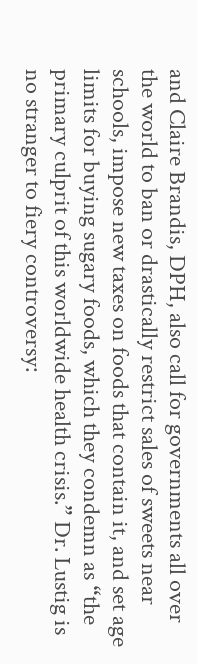and Claire Brandis, DPH, also call for governments all over the world to ban or drastically restrict sales of sweets near schools, impose new taxes on foods that contain it, and set age limits for buying sugary foods, which they condemn as “the primary culprit of this worldwide health crisis.” Dr. Lustig is no stranger to fiery controversy: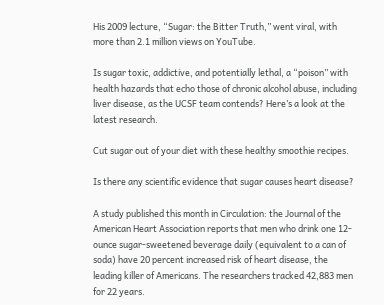His 2009 lecture, “Sugar: the Bitter Truth,” went viral, with more than 2.1 million views on YouTube.

Is sugar toxic, addictive, and potentially lethal, a “poison” with health hazards that echo those of chronic alcohol abuse, including liver disease, as the UCSF team contends? Here’s a look at the latest research.

Cut sugar out of your diet with these healthy smoothie recipes.

Is there any scientific evidence that sugar causes heart disease?

A study published this month in Circulation: the Journal of the American Heart Association reports that men who drink one 12-ounce sugar-sweetened beverage daily (equivalent to a can of soda) have 20 percent increased risk of heart disease, the leading killer of Americans. The researchers tracked 42,883 men for 22 years.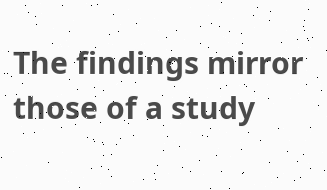The findings mirror those of a study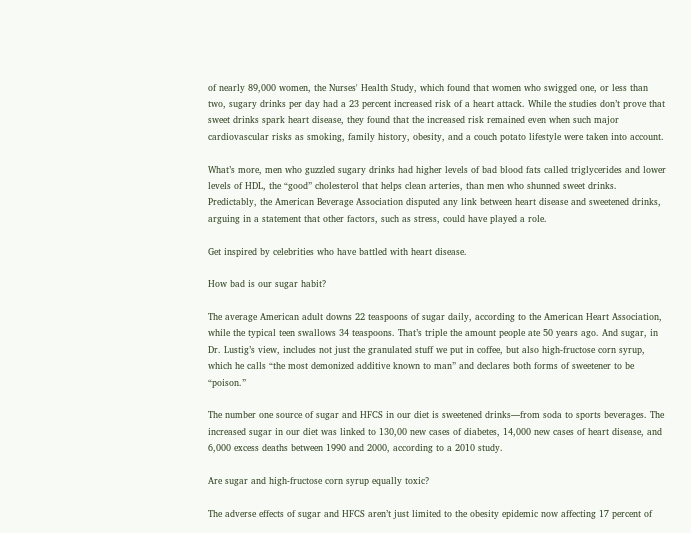of nearly 89,000 women, the Nurses' Health Study, which found that women who swigged one, or less than two, sugary drinks per day had a 23 percent increased risk of a heart attack. While the studies don’t prove that sweet drinks spark heart disease, they found that the increased risk remained even when such major cardiovascular risks as smoking, family history, obesity, and a couch potato lifestyle were taken into account.

What’s more, men who guzzled sugary drinks had higher levels of bad blood fats called triglycerides and lower levels of HDL, the “good” cholesterol that helps clean arteries, than men who shunned sweet drinks. Predictably, the American Beverage Association disputed any link between heart disease and sweetened drinks, arguing in a statement that other factors, such as stress, could have played a role.

Get inspired by celebrities who have battled with heart disease.

How bad is our sugar habit?

The average American adult downs 22 teaspoons of sugar daily, according to the American Heart Association, while the typical teen swallows 34 teaspoons. That’s triple the amount people ate 50 years ago. And sugar, in Dr. Lustig’s view, includes not just the granulated stuff we put in coffee, but also high-fructose corn syrup, which he calls “the most demonized additive known to man” and declares both forms of sweetener to be “poison.”

The number one source of sugar and HFCS in our diet is sweetened drinks—from soda to sports beverages. The increased sugar in our diet was linked to 130,00 new cases of diabetes, 14,000 new cases of heart disease, and 6,000 excess deaths between 1990 and 2000, according to a 2010 study.

Are sugar and high-fructose corn syrup equally toxic?

The adverse effects of sugar and HFCS aren’t just limited to the obesity epidemic now affecting 17 percent of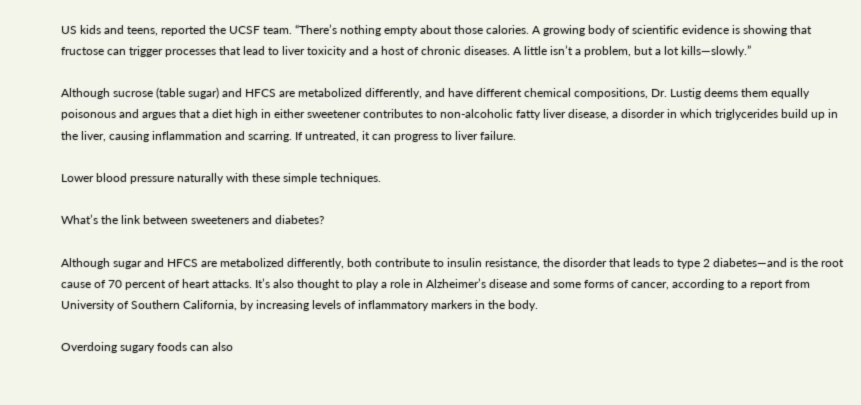US kids and teens, reported the UCSF team. “There’s nothing empty about those calories. A growing body of scientific evidence is showing that fructose can trigger processes that lead to liver toxicity and a host of chronic diseases. A little isn’t a problem, but a lot kills—slowly.”

Although sucrose (table sugar) and HFCS are metabolized differently, and have different chemical compositions, Dr. Lustig deems them equally poisonous and argues that a diet high in either sweetener contributes to non-alcoholic fatty liver disease, a disorder in which triglycerides build up in the liver, causing inflammation and scarring. If untreated, it can progress to liver failure.

Lower blood pressure naturally with these simple techniques.

What’s the link between sweeteners and diabetes?

Although sugar and HFCS are metabolized differently, both contribute to insulin resistance, the disorder that leads to type 2 diabetes—and is the root cause of 70 percent of heart attacks. It’s also thought to play a role in Alzheimer’s disease and some forms of cancer, according to a report from University of Southern California, by increasing levels of inflammatory markers in the body.

Overdoing sugary foods can also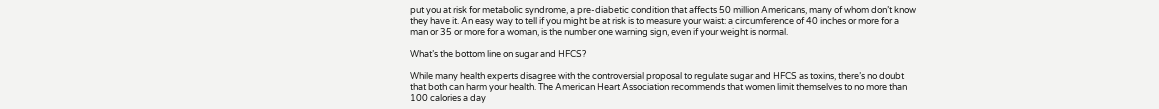put you at risk for metabolic syndrome, a pre-diabetic condition that affects 50 million Americans, many of whom don’t know they have it. An easy way to tell if you might be at risk is to measure your waist: a circumference of 40 inches or more for a man or 35 or more for a woman, is the number one warning sign, even if your weight is normal.

What’s the bottom line on sugar and HFCS?

While many health experts disagree with the controversial proposal to regulate sugar and HFCS as toxins, there’s no doubt that both can harm your health. The American Heart Association recommends that women limit themselves to no more than 100 calories a day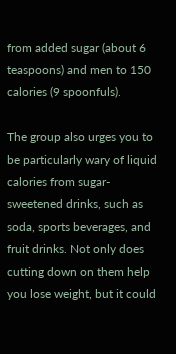from added sugar (about 6 teaspoons) and men to 150 calories (9 spoonfuls).

The group also urges you to be particularly wary of liquid calories from sugar-sweetened drinks, such as soda, sports beverages, and fruit drinks. Not only does cutting down on them help you lose weight, but it could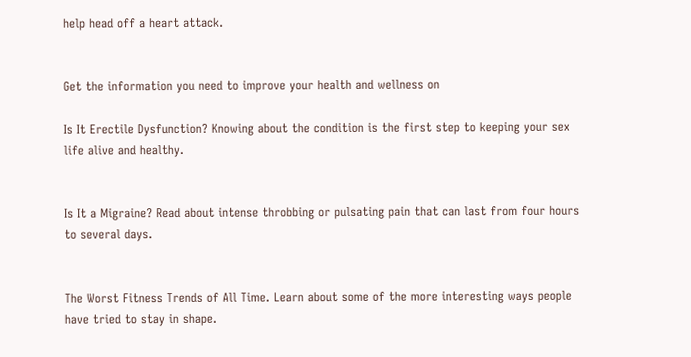help head off a heart attack.


Get the information you need to improve your health and wellness on

Is It Erectile Dysfunction? Knowing about the condition is the first step to keeping your sex life alive and healthy.


Is It a Migraine? Read about intense throbbing or pulsating pain that can last from four hours to several days.


The Worst Fitness Trends of All Time. Learn about some of the more interesting ways people have tried to stay in shape.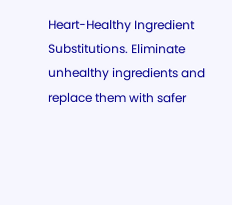Heart-Healthy Ingredient Substitutions. Eliminate unhealthy ingredients and replace them with safer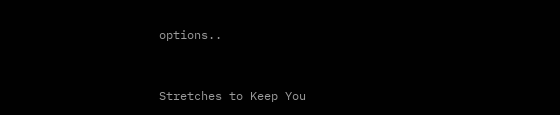options..


Stretches to Keep You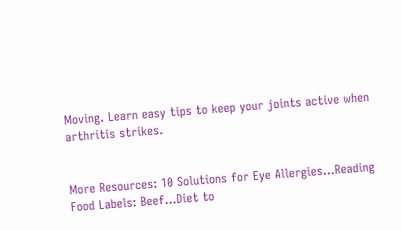Moving. Learn easy tips to keep your joints active when arthritis strikes.


More Resources: 10 Solutions for Eye Allergies...Reading Food Labels: Beef...Diet to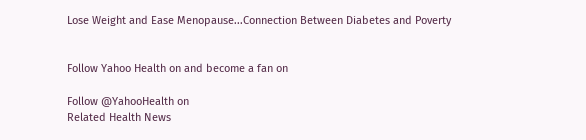Lose Weight and Ease Menopause...Connection Between Diabetes and Poverty


Follow Yahoo Health on and become a fan on

Follow @YahooHealth on
Related Health News